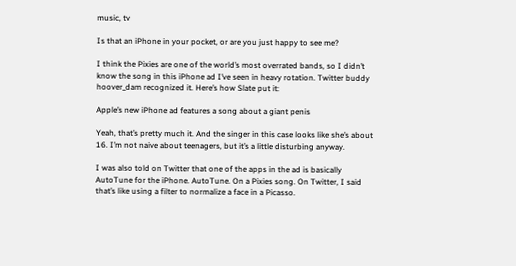music, tv

Is that an iPhone in your pocket, or are you just happy to see me?

I think the Pixies are one of the world’s most overrated bands, so I didn’t know the song in this iPhone ad I’ve seen in heavy rotation. Twitter buddy hoover_dam recognized it. Here’s how Slate put it:

Apple’s new iPhone ad features a song about a giant penis

Yeah, that’s pretty much it. And the singer in this case looks like she’s about 16. I’m not naive about teenagers, but it’s a little disturbing anyway.

I was also told on Twitter that one of the apps in the ad is basically AutoTune for the iPhone. AutoTune. On a Pixies song. On Twitter, I said that’s like using a filter to normalize a face in a Picasso.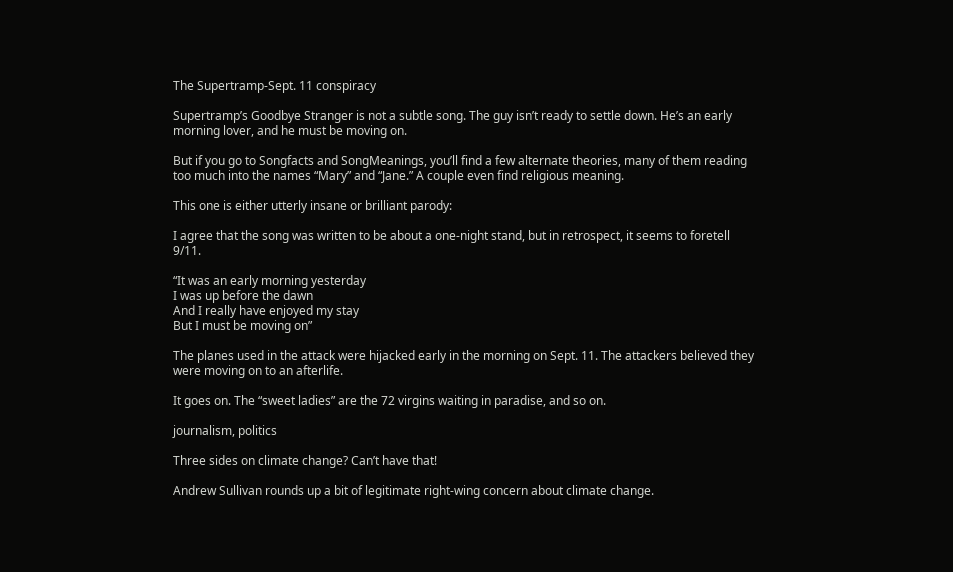The Supertramp-Sept. 11 conspiracy

Supertramp’s Goodbye Stranger is not a subtle song. The guy isn’t ready to settle down. He’s an early morning lover, and he must be moving on.

But if you go to Songfacts and SongMeanings, you’ll find a few alternate theories, many of them reading too much into the names “Mary” and “Jane.” A couple even find religious meaning.

This one is either utterly insane or brilliant parody:

I agree that the song was written to be about a one-night stand, but in retrospect, it seems to foretell 9/11.

“It was an early morning yesterday
I was up before the dawn
And I really have enjoyed my stay
But I must be moving on”

The planes used in the attack were hijacked early in the morning on Sept. 11. The attackers believed they were moving on to an afterlife.

It goes on. The “sweet ladies” are the 72 virgins waiting in paradise, and so on.

journalism, politics

Three sides on climate change? Can’t have that!

Andrew Sullivan rounds up a bit of legitimate right-wing concern about climate change.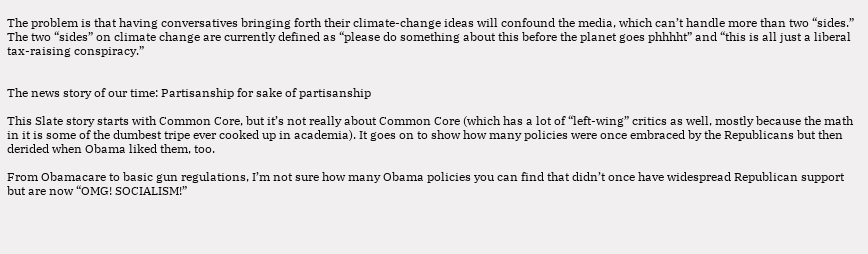The problem is that having conversatives bringing forth their climate-change ideas will confound the media, which can’t handle more than two “sides.” The two “sides” on climate change are currently defined as “please do something about this before the planet goes phhhht” and “this is all just a liberal tax-raising conspiracy.”


The news story of our time: Partisanship for sake of partisanship

This Slate story starts with Common Core, but it’s not really about Common Core (which has a lot of “left-wing” critics as well, mostly because the math in it is some of the dumbest tripe ever cooked up in academia). It goes on to show how many policies were once embraced by the Republicans but then derided when Obama liked them, too.

From Obamacare to basic gun regulations, I’m not sure how many Obama policies you can find that didn’t once have widespread Republican support but are now “OMG! SOCIALISM!”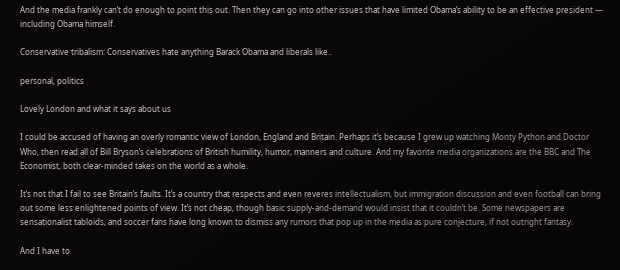And the media frankly can’t do enough to point this out. Then they can go into other issues that have limited Obama’s ability to be an effective president — including Obama himself.

Conservative tribalism: Conservatives hate anything Barack Obama and liberals like..

personal, politics

Lovely London and what it says about us

I could be accused of having an overly romantic view of London, England and Britain. Perhaps it’s because I grew up watching Monty Python and Doctor Who, then read all of Bill Bryson’s celebrations of British humility, humor, manners and culture. And my favorite media organizations are the BBC and The Economist, both clear-minded takes on the world as a whole.

It’s not that I fail to see Britain’s faults. It’s a country that respects and even reveres intellectualism, but immigration discussion and even football can bring out some less enlightened points of view. It’s not cheap, though basic supply-and-demand would insist that it couldn’t be. Some newspapers are sensationalist tabloids, and soccer fans have long known to dismiss any rumors that pop up in the media as pure conjecture, if not outright fantasy.

And I have to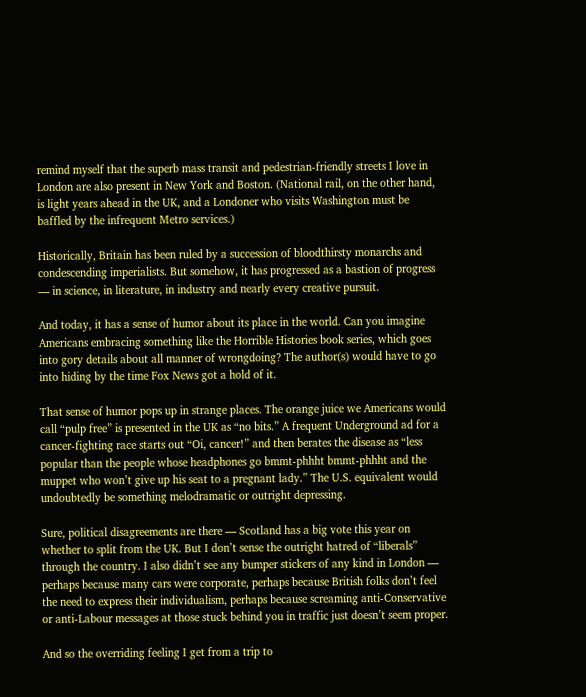remind myself that the superb mass transit and pedestrian-friendly streets I love in London are also present in New York and Boston. (National rail, on the other hand, is light years ahead in the UK, and a Londoner who visits Washington must be baffled by the infrequent Metro services.)

Historically, Britain has been ruled by a succession of bloodthirsty monarchs and condescending imperialists. But somehow, it has progressed as a bastion of progress — in science, in literature, in industry and nearly every creative pursuit.

And today, it has a sense of humor about its place in the world. Can you imagine Americans embracing something like the Horrible Histories book series, which goes into gory details about all manner of wrongdoing? The author(s) would have to go into hiding by the time Fox News got a hold of it.

That sense of humor pops up in strange places. The orange juice we Americans would call “pulp free” is presented in the UK as “no bits.” A frequent Underground ad for a cancer-fighting race starts out “Oi, cancer!” and then berates the disease as “less popular than the people whose headphones go bmmt-phhht bmmt-phhht and the muppet who won’t give up his seat to a pregnant lady.” The U.S. equivalent would undoubtedly be something melodramatic or outright depressing.

Sure, political disagreements are there — Scotland has a big vote this year on whether to split from the UK. But I don’t sense the outright hatred of “liberals” through the country. I also didn’t see any bumper stickers of any kind in London — perhaps because many cars were corporate, perhaps because British folks don’t feel the need to express their individualism, perhaps because screaming anti-Conservative or anti-Labour messages at those stuck behind you in traffic just doesn’t seem proper.

And so the overriding feeling I get from a trip to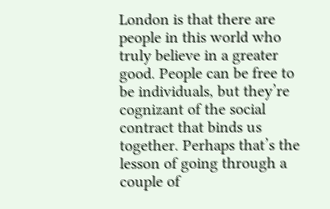London is that there are people in this world who truly believe in a greater good. People can be free to be individuals, but they’re cognizant of the social contract that binds us together. Perhaps that’s the lesson of going through a couple of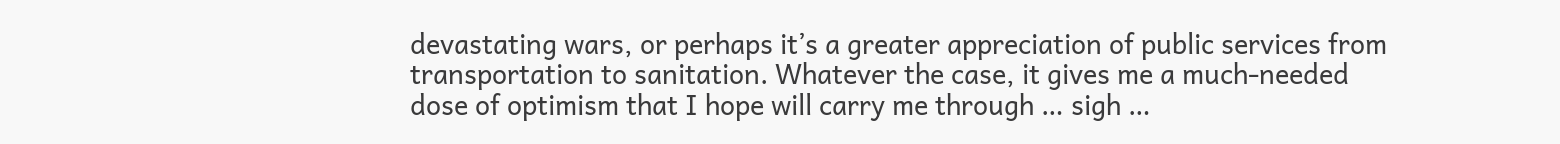devastating wars, or perhaps it’s a greater appreciation of public services from transportation to sanitation. Whatever the case, it gives me a much-needed dose of optimism that I hope will carry me through … sigh …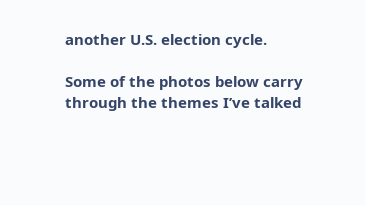another U.S. election cycle.

Some of the photos below carry through the themes I’ve talked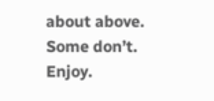about above. Some don’t. Enjoy.